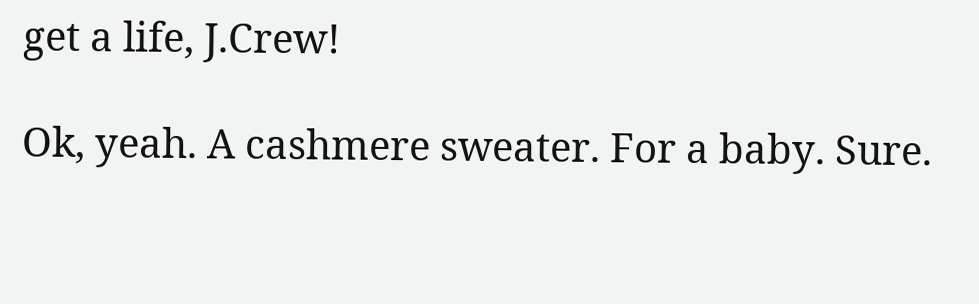get a life, J.Crew!

Ok, yeah. A cashmere sweater. For a baby. Sure.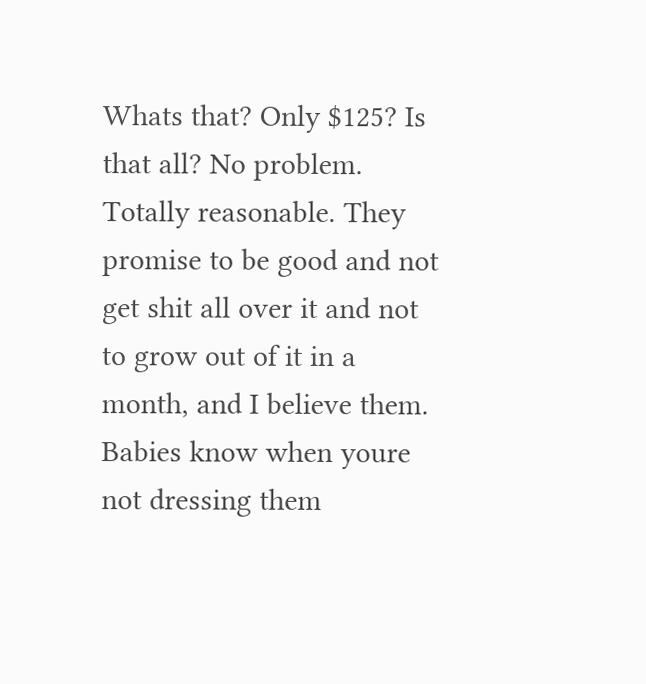Whats that? Only $125? Is that all? No problem. Totally reasonable. They promise to be good and not get shit all over it and not to grow out of it in a month, and I believe them.  Babies know when youre not dressing them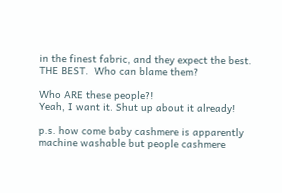in the finest fabric, and they expect the best.  THE BEST.  Who can blame them?

Who ARE these people?!
Yeah, I want it. Shut up about it already!

p.s. how come baby cashmere is apparently machine washable but people cashmere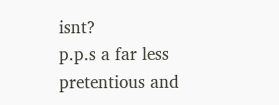isnt?
p.p.s a far less pretentious and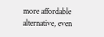more affordable alternative, even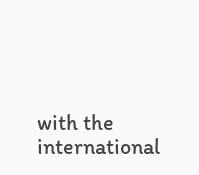with the international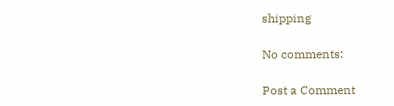shipping

No comments:

Post a Comment